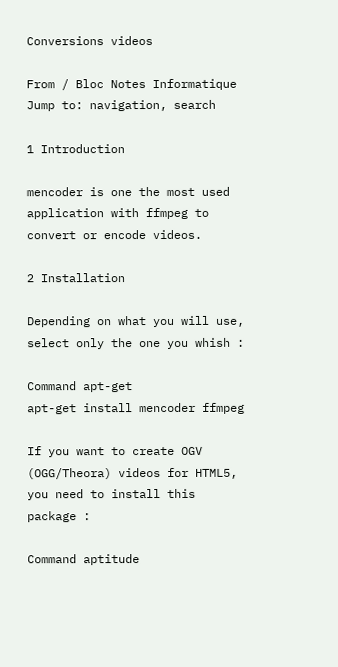Conversions videos

From / Bloc Notes Informatique
Jump to: navigation, search

1 Introduction

mencoder is one the most used application with ffmpeg to convert or encode videos.

2 Installation

Depending on what you will use, select only the one you whish :

Command apt-get
apt-get install mencoder ffmpeg

If you want to create OGV (OGG/Theora) videos for HTML5, you need to install this package :

Command aptitude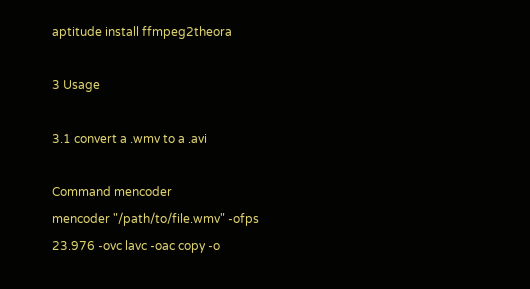aptitude install ffmpeg2theora

3 Usage

3.1 convert a .wmv to a .avi

Command mencoder
mencoder "/path/to/file.wmv" -ofps 23.976 -ovc lavc -oac copy -o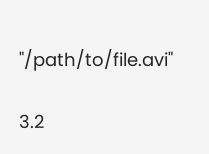"/path/to/file.avi"

3.2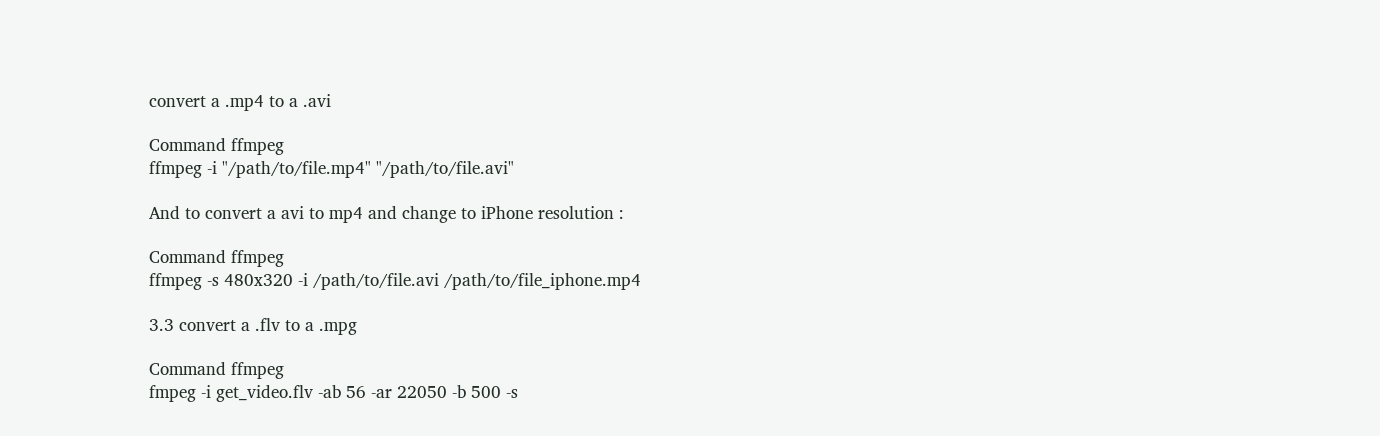convert a .mp4 to a .avi

Command ffmpeg
ffmpeg -i "/path/to/file.mp4" "/path/to/file.avi"

And to convert a avi to mp4 and change to iPhone resolution :

Command ffmpeg
ffmpeg -s 480x320 -i /path/to/file.avi /path/to/file_iphone.mp4

3.3 convert a .flv to a .mpg

Command ffmpeg
fmpeg -i get_video.flv -ab 56 -ar 22050 -b 500 -s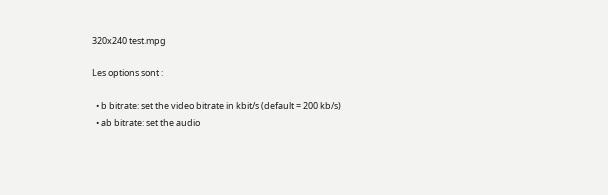320x240 test.mpg

Les options sont :

  • b bitrate: set the video bitrate in kbit/s (default = 200 kb/s)
  • ab bitrate: set the audio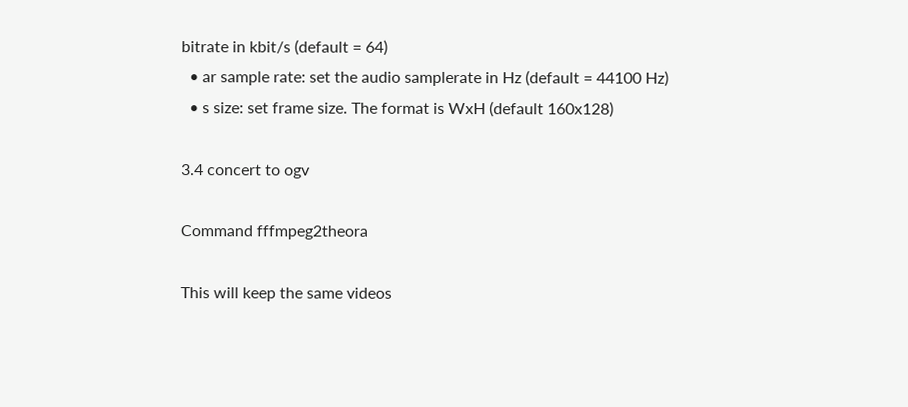bitrate in kbit/s (default = 64)
  • ar sample rate: set the audio samplerate in Hz (default = 44100 Hz)
  • s size: set frame size. The format is WxH (default 160x128)

3.4 concert to ogv

Command fffmpeg2theora

This will keep the same videos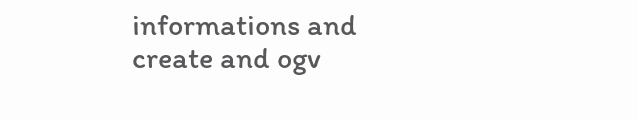informations and create and ogv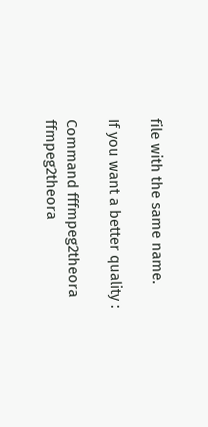file with the same name.

If you want a better quality :

Command fffmpeg2theora
ffmpeg2theora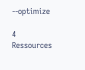--optimize

4 Ressources